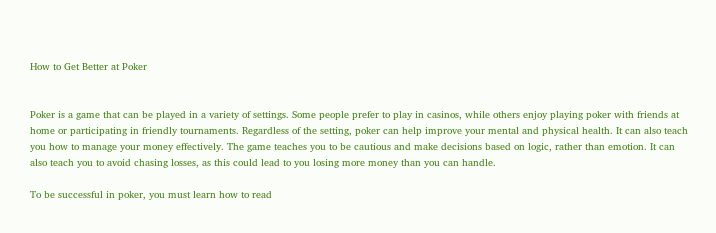How to Get Better at Poker


Poker is a game that can be played in a variety of settings. Some people prefer to play in casinos, while others enjoy playing poker with friends at home or participating in friendly tournaments. Regardless of the setting, poker can help improve your mental and physical health. It can also teach you how to manage your money effectively. The game teaches you to be cautious and make decisions based on logic, rather than emotion. It can also teach you to avoid chasing losses, as this could lead to you losing more money than you can handle.

To be successful in poker, you must learn how to read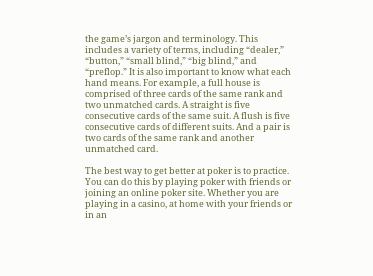the game’s jargon and terminology. This includes a variety of terms, including “dealer,” “button,” “small blind,” “big blind,” and “preflop.” It is also important to know what each hand means. For example, a full house is comprised of three cards of the same rank and two unmatched cards. A straight is five consecutive cards of the same suit. A flush is five consecutive cards of different suits. And a pair is two cards of the same rank and another unmatched card.

The best way to get better at poker is to practice. You can do this by playing poker with friends or joining an online poker site. Whether you are playing in a casino, at home with your friends or in an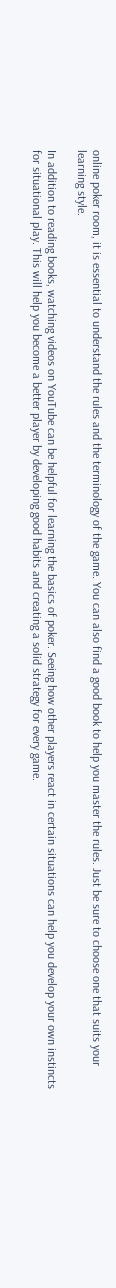online poker room, it is essential to understand the rules and the terminology of the game. You can also find a good book to help you master the rules. Just be sure to choose one that suits your learning style.

In addition to reading books, watching videos on YouTube can be helpful for learning the basics of poker. Seeing how other players react in certain situations can help you develop your own instincts for situational play. This will help you become a better player by developing good habits and creating a solid strategy for every game.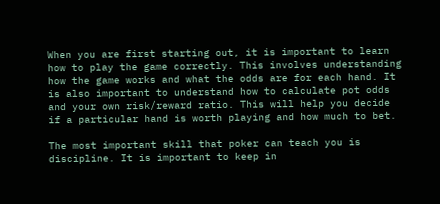When you are first starting out, it is important to learn how to play the game correctly. This involves understanding how the game works and what the odds are for each hand. It is also important to understand how to calculate pot odds and your own risk/reward ratio. This will help you decide if a particular hand is worth playing and how much to bet.

The most important skill that poker can teach you is discipline. It is important to keep in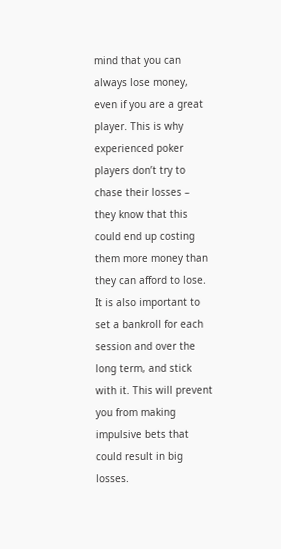mind that you can always lose money, even if you are a great player. This is why experienced poker players don’t try to chase their losses – they know that this could end up costing them more money than they can afford to lose. It is also important to set a bankroll for each session and over the long term, and stick with it. This will prevent you from making impulsive bets that could result in big losses.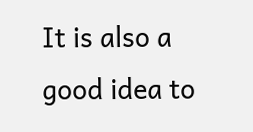It is also a good idea to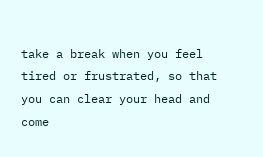take a break when you feel tired or frustrated, so that you can clear your head and come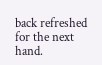back refreshed for the next hand.